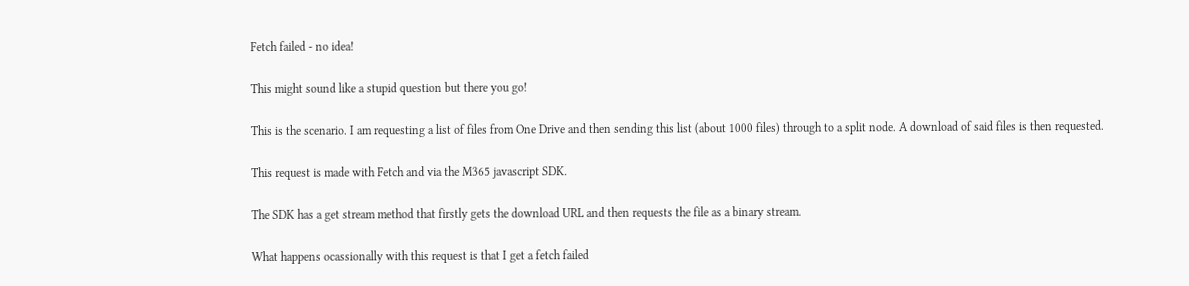Fetch failed - no idea!

This might sound like a stupid question but there you go!

This is the scenario. I am requesting a list of files from One Drive and then sending this list (about 1000 files) through to a split node. A download of said files is then requested.

This request is made with Fetch and via the M365 javascript SDK.

The SDK has a get stream method that firstly gets the download URL and then requests the file as a binary stream.

What happens ocassionally with this request is that I get a fetch failed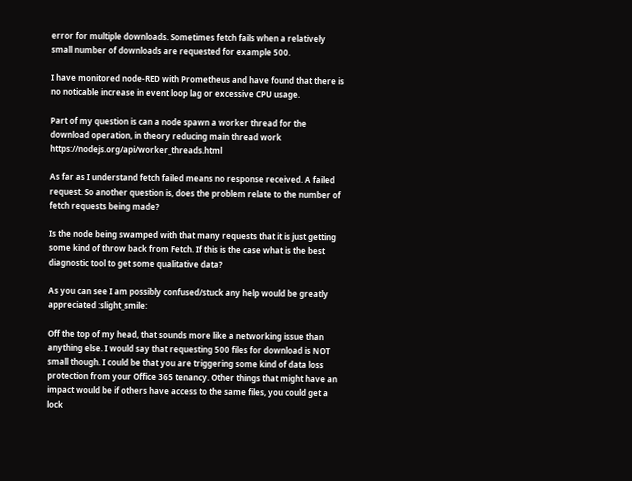error for multiple downloads. Sometimes fetch fails when a relatively small number of downloads are requested for example 500.

I have monitored node-RED with Prometheus and have found that there is no noticable increase in event loop lag or excessive CPU usage.

Part of my question is can a node spawn a worker thread for the download operation, in theory reducing main thread work https://nodejs.org/api/worker_threads.html

As far as I understand fetch failed means no response received. A failed request. So another question is, does the problem relate to the number of fetch requests being made?

Is the node being swamped with that many requests that it is just getting some kind of throw back from Fetch. If this is the case what is the best diagnostic tool to get some qualitative data?

As you can see I am possibly confused/stuck any help would be greatly appreciated :slight_smile:

Off the top of my head, that sounds more like a networking issue than anything else. I would say that requesting 500 files for download is NOT small though. I could be that you are triggering some kind of data loss protection from your Office 365 tenancy. Other things that might have an impact would be if others have access to the same files, you could get a lock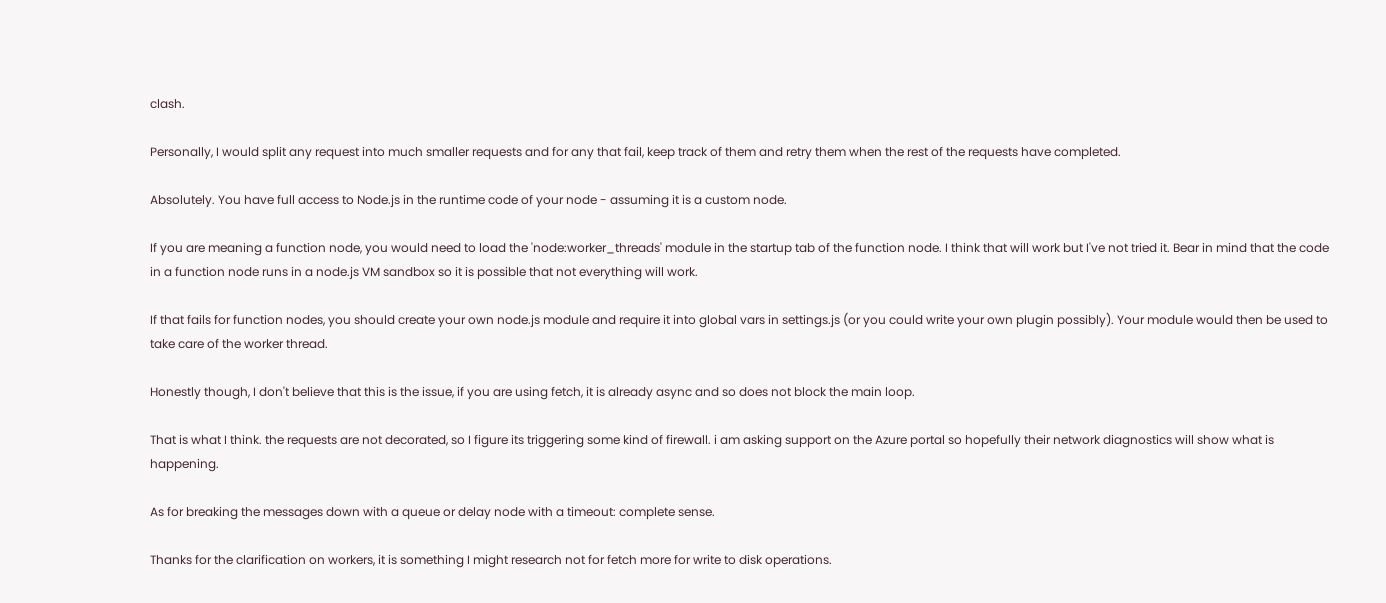clash.

Personally, I would split any request into much smaller requests and for any that fail, keep track of them and retry them when the rest of the requests have completed.

Absolutely. You have full access to Node.js in the runtime code of your node - assuming it is a custom node.

If you are meaning a function node, you would need to load the 'node:worker_threads' module in the startup tab of the function node. I think that will work but I've not tried it. Bear in mind that the code in a function node runs in a node.js VM sandbox so it is possible that not everything will work.

If that fails for function nodes, you should create your own node.js module and require it into global vars in settings.js (or you could write your own plugin possibly). Your module would then be used to take care of the worker thread.

Honestly though, I don't believe that this is the issue, if you are using fetch, it is already async and so does not block the main loop.

That is what I think. the requests are not decorated, so I figure its triggering some kind of firewall. i am asking support on the Azure portal so hopefully their network diagnostics will show what is happening.

As for breaking the messages down with a queue or delay node with a timeout: complete sense.

Thanks for the clarification on workers, it is something I might research not for fetch more for write to disk operations.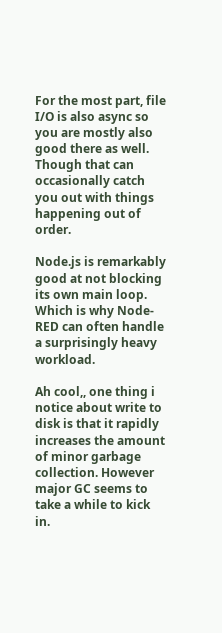For the most part, file I/O is also async so you are mostly also good there as well. Though that can occasionally catch you out with things happening out of order.

Node.js is remarkably good at not blocking its own main loop. Which is why Node-RED can often handle a surprisingly heavy workload.

Ah cool,, one thing i notice about write to disk is that it rapidly increases the amount of minor garbage collection. However major GC seems to take a while to kick in.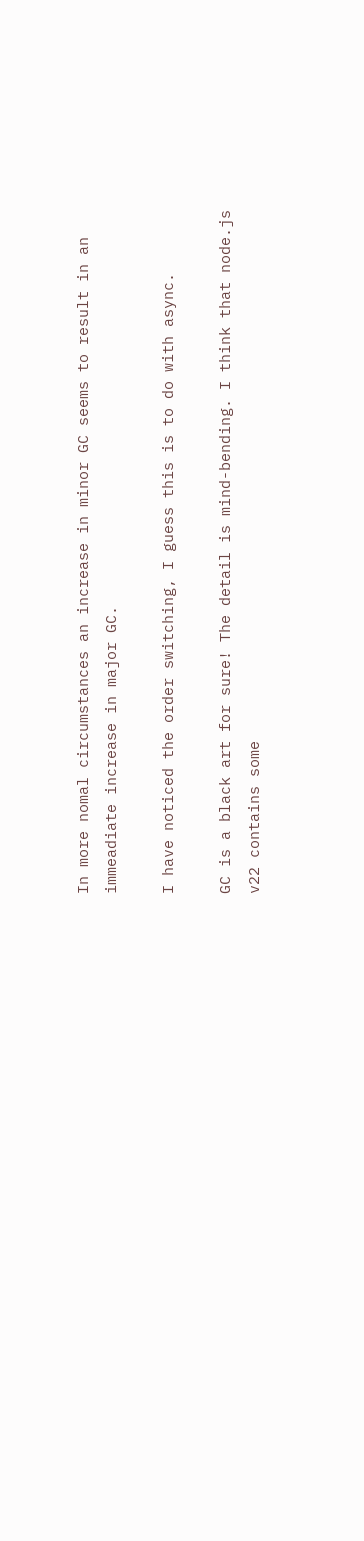In more nomal circumstances an increase in minor GC seems to result in an immeadiate increase in major GC.

I have noticed the order switching, I guess this is to do with async.

GC is a black art for sure! The detail is mind-bending. I think that node.js v22 contains some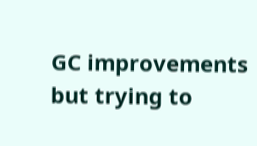GC improvements but trying to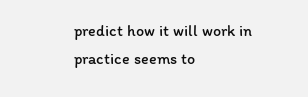predict how it will work in practice seems to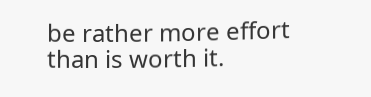be rather more effort than is worth it.